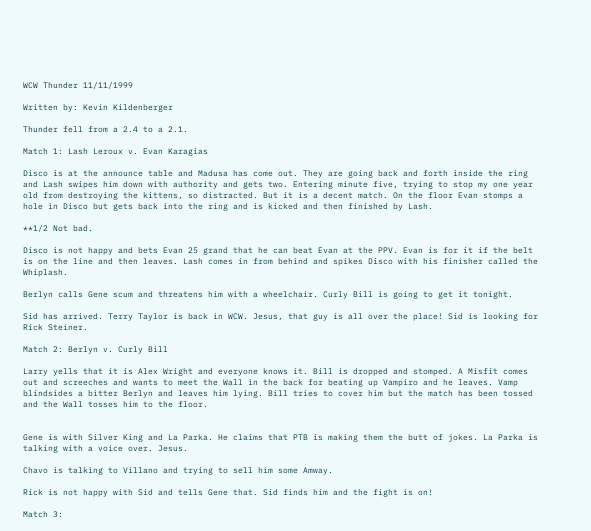WCW Thunder 11/11/1999

Written by: Kevin Kildenberger

Thunder fell from a 2.4 to a 2.1.

Match 1: Lash Leroux v. Evan Karagias

Disco is at the announce table and Madusa has come out. They are going back and forth inside the ring and Lash swipes him down with authority and gets two. Entering minute five, trying to stop my one year old from destroying the kittens, so distracted. But it is a decent match. On the floor Evan stomps a hole in Disco but gets back into the ring and is kicked and then finished by Lash.

**1/2 Not bad.

Disco is not happy and bets Evan 25 grand that he can beat Evan at the PPV. Evan is for it if the belt is on the line and then leaves. Lash comes in from behind and spikes Disco with his finisher called the Whiplash.

Berlyn calls Gene scum and threatens him with a wheelchair. Curly Bill is going to get it tonight.

Sid has arrived. Terry Taylor is back in WCW. Jesus, that guy is all over the place! Sid is looking for Rick Steiner.

Match 2: Berlyn v. Curly Bill

Larry yells that it is Alex Wright and everyone knows it. Bill is dropped and stomped. A Misfit comes out and screeches and wants to meet the Wall in the back for beating up Vampiro and he leaves. Vamp blindsides a bitter Berlyn and leaves him lying. Bill tries to cover him but the match has been tossed and the Wall tosses him to the floor.


Gene is with Silver King and La Parka. He claims that PTB is making them the butt of jokes. La Parka is talking with a voice over. Jesus.

Chavo is talking to Villano and trying to sell him some Amway.

Rick is not happy with Sid and tells Gene that. Sid finds him and the fight is on!

Match 3: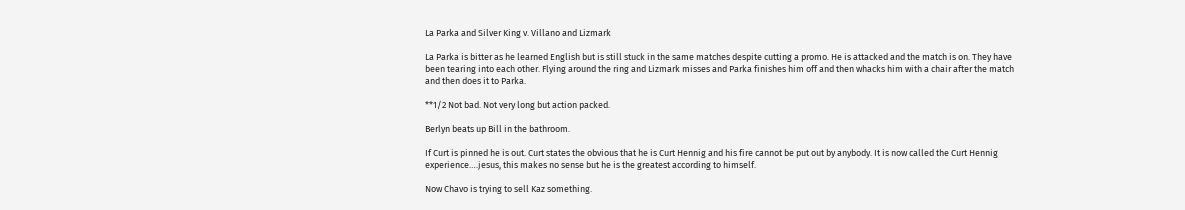La Parka and Silver King v. Villano and Lizmark

La Parka is bitter as he learned English but is still stuck in the same matches despite cutting a promo. He is attacked and the match is on. They have been tearing into each other. Flying around the ring and Lizmark misses and Parka finishes him off and then whacks him with a chair after the match and then does it to Parka.

**1/2 Not bad. Not very long but action packed.

Berlyn beats up Bill in the bathroom.

If Curt is pinned he is out. Curt states the obvious that he is Curt Hennig and his fire cannot be put out by anybody. It is now called the Curt Hennig experience….jesus, this makes no sense but he is the greatest according to himself.

Now Chavo is trying to sell Kaz something.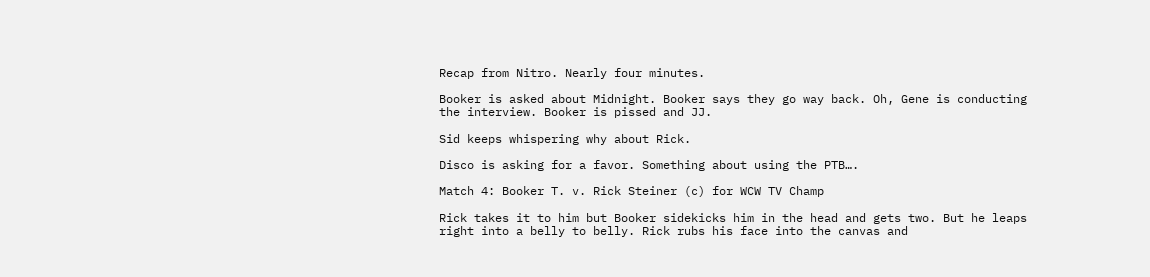Recap from Nitro. Nearly four minutes.

Booker is asked about Midnight. Booker says they go way back. Oh, Gene is conducting the interview. Booker is pissed and JJ.

Sid keeps whispering why about Rick.

Disco is asking for a favor. Something about using the PTB….

Match 4: Booker T. v. Rick Steiner (c) for WCW TV Champ

Rick takes it to him but Booker sidekicks him in the head and gets two. But he leaps right into a belly to belly. Rick rubs his face into the canvas and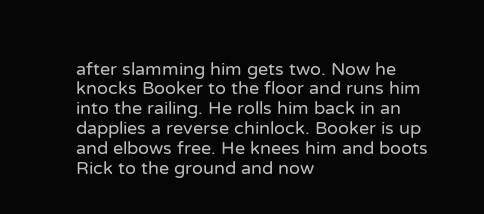after slamming him gets two. Now he knocks Booker to the floor and runs him into the railing. He rolls him back in an dapplies a reverse chinlock. Booker is up and elbows free. He knees him and boots Rick to the ground and now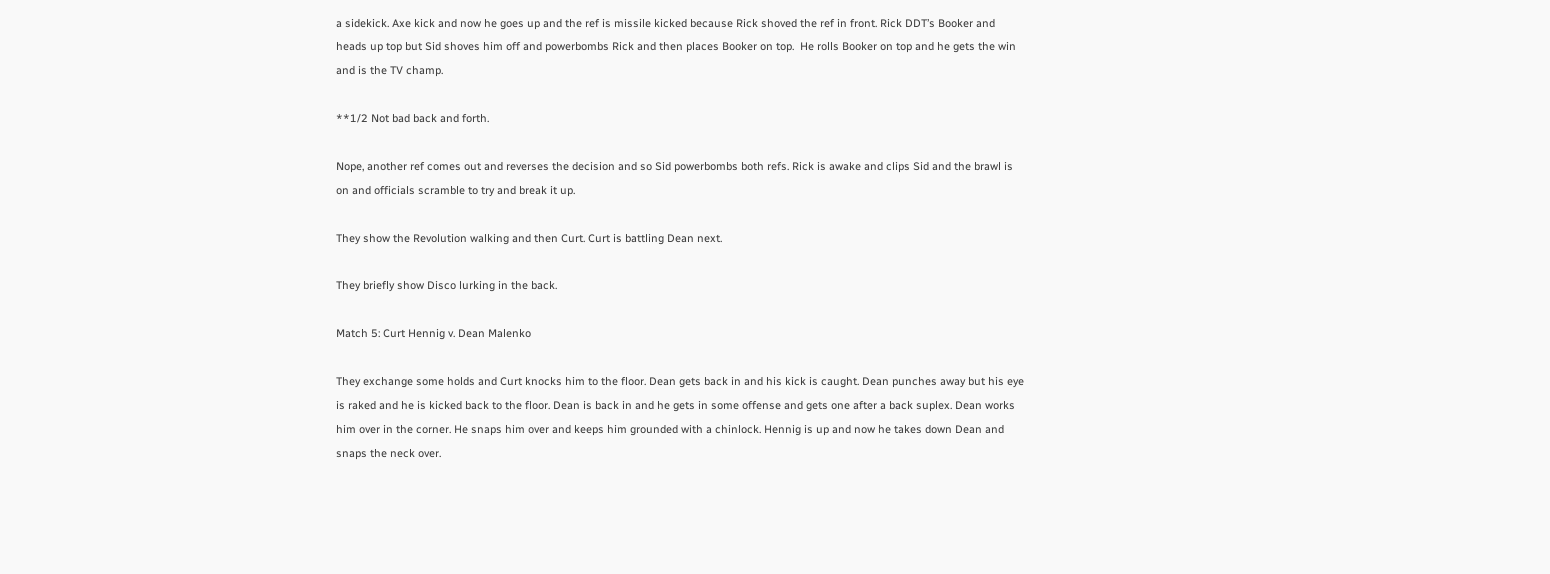a sidekick. Axe kick and now he goes up and the ref is missile kicked because Rick shoved the ref in front. Rick DDT’s Booker and heads up top but Sid shoves him off and powerbombs Rick and then places Booker on top.  He rolls Booker on top and he gets the win and is the TV champ.

**1/2 Not bad back and forth.

Nope, another ref comes out and reverses the decision and so Sid powerbombs both refs. Rick is awake and clips Sid and the brawl is on and officials scramble to try and break it up.

They show the Revolution walking and then Curt. Curt is battling Dean next.

They briefly show Disco lurking in the back.

Match 5: Curt Hennig v. Dean Malenko

They exchange some holds and Curt knocks him to the floor. Dean gets back in and his kick is caught. Dean punches away but his eye is raked and he is kicked back to the floor. Dean is back in and he gets in some offense and gets one after a back suplex. Dean works him over in the corner. He snaps him over and keeps him grounded with a chinlock. Hennig is up and now he takes down Dean and snaps the neck over.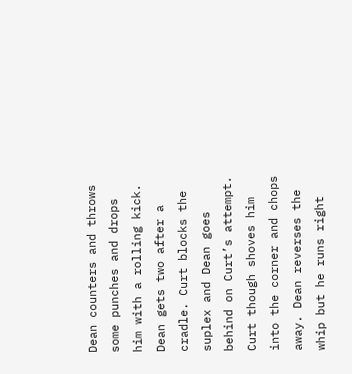Dean counters and throws some punches and drops him with a rolling kick. Dean gets two after a cradle. Curt blocks the suplex and Dean goes behind on Curt’s attempt. Curt though shoves him into the corner and chops away. Dean reverses the whip but he runs right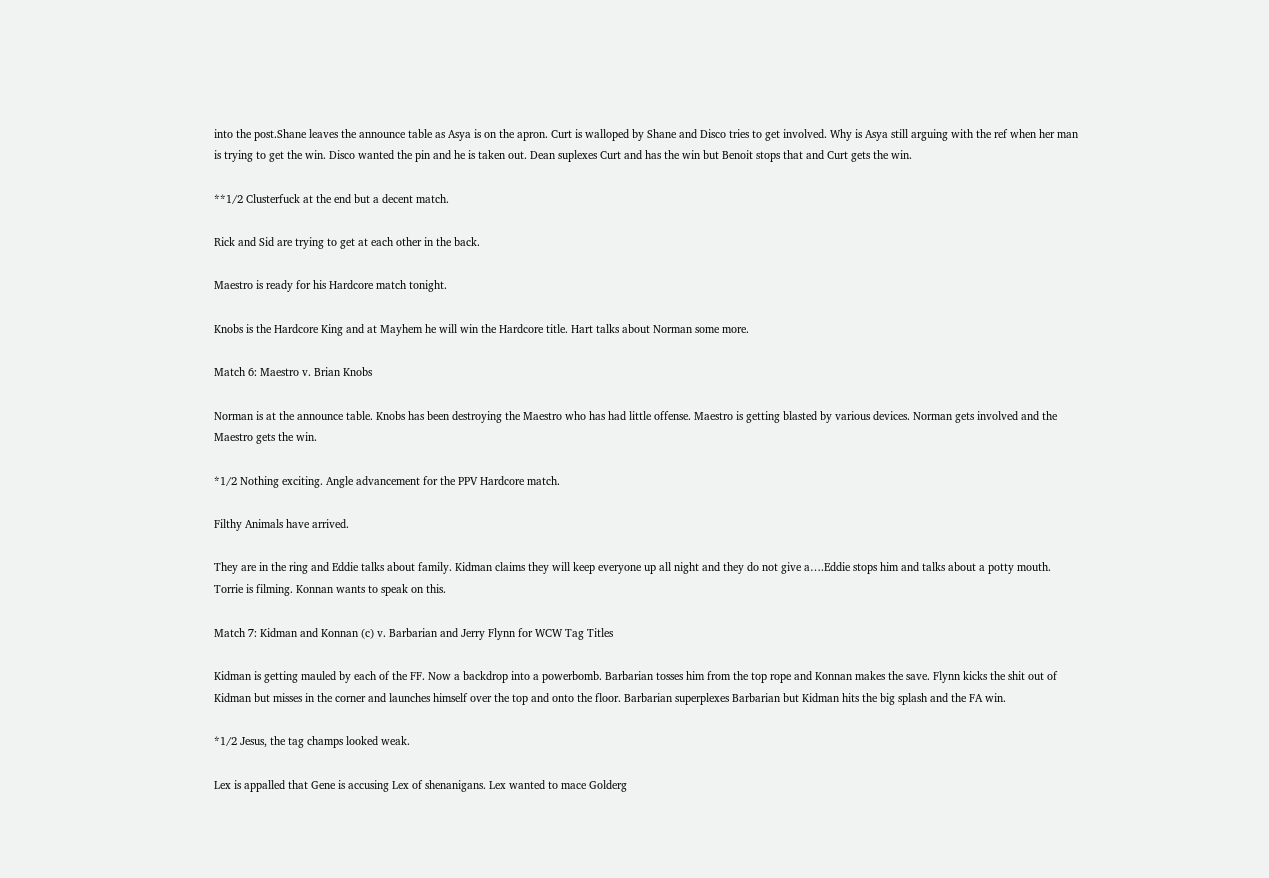into the post.Shane leaves the announce table as Asya is on the apron. Curt is walloped by Shane and Disco tries to get involved. Why is Asya still arguing with the ref when her man is trying to get the win. Disco wanted the pin and he is taken out. Dean suplexes Curt and has the win but Benoit stops that and Curt gets the win.

**1/2 Clusterfuck at the end but a decent match.

Rick and Sid are trying to get at each other in the back.

Maestro is ready for his Hardcore match tonight.

Knobs is the Hardcore King and at Mayhem he will win the Hardcore title. Hart talks about Norman some more.

Match 6: Maestro v. Brian Knobs

Norman is at the announce table. Knobs has been destroying the Maestro who has had little offense. Maestro is getting blasted by various devices. Norman gets involved and the Maestro gets the win.

*1/2 Nothing exciting. Angle advancement for the PPV Hardcore match.

Filthy Animals have arrived.

They are in the ring and Eddie talks about family. Kidman claims they will keep everyone up all night and they do not give a….Eddie stops him and talks about a potty mouth. Torrie is filming. Konnan wants to speak on this.

Match 7: Kidman and Konnan (c) v. Barbarian and Jerry Flynn for WCW Tag Titles

Kidman is getting mauled by each of the FF. Now a backdrop into a powerbomb. Barbarian tosses him from the top rope and Konnan makes the save. Flynn kicks the shit out of Kidman but misses in the corner and launches himself over the top and onto the floor. Barbarian superplexes Barbarian but Kidman hits the big splash and the FA win.

*1/2 Jesus, the tag champs looked weak.

Lex is appalled that Gene is accusing Lex of shenanigans. Lex wanted to mace Golderg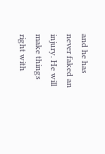and he has never faked an injury. He will make things right with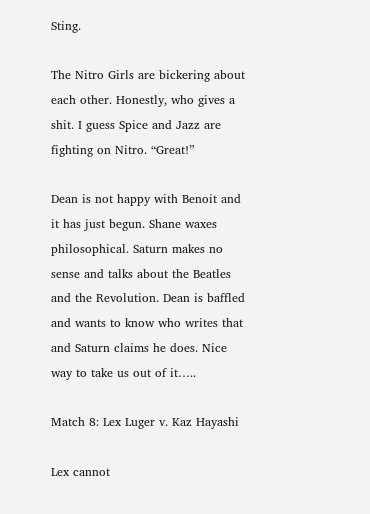Sting.

The Nitro Girls are bickering about each other. Honestly, who gives a shit. I guess Spice and Jazz are fighting on Nitro. “Great!”

Dean is not happy with Benoit and it has just begun. Shane waxes philosophical. Saturn makes no sense and talks about the Beatles and the Revolution. Dean is baffled and wants to know who writes that and Saturn claims he does. Nice way to take us out of it…..

Match 8: Lex Luger v. Kaz Hayashi

Lex cannot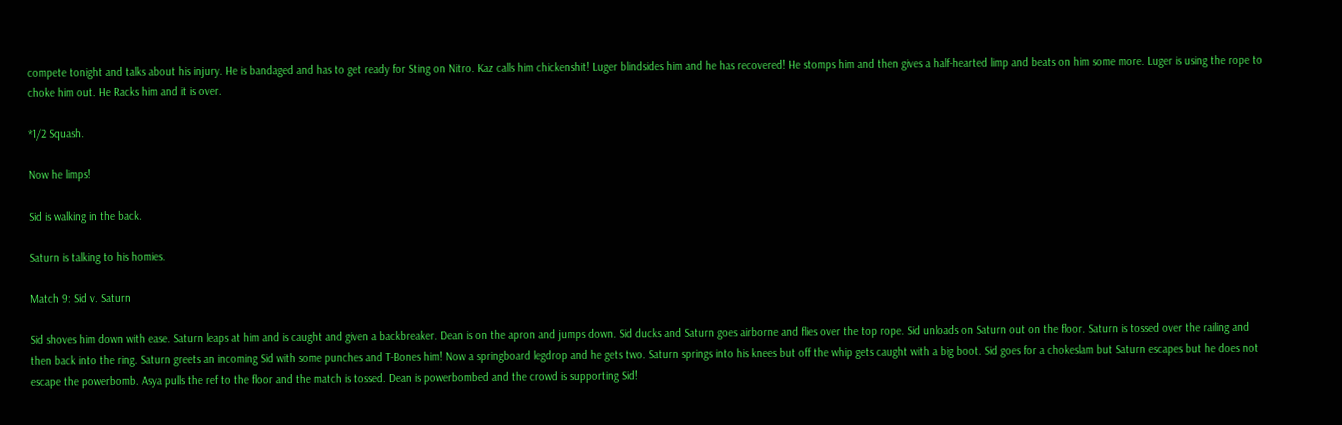compete tonight and talks about his injury. He is bandaged and has to get ready for Sting on Nitro. Kaz calls him chickenshit! Luger blindsides him and he has recovered! He stomps him and then gives a half-hearted limp and beats on him some more. Luger is using the rope to choke him out. He Racks him and it is over.

*1/2 Squash.

Now he limps!

Sid is walking in the back.

Saturn is talking to his homies.

Match 9: Sid v. Saturn

Sid shoves him down with ease. Saturn leaps at him and is caught and given a backbreaker. Dean is on the apron and jumps down. Sid ducks and Saturn goes airborne and flies over the top rope. Sid unloads on Saturn out on the floor. Saturn is tossed over the railing and then back into the ring. Saturn greets an incoming Sid with some punches and T-Bones him! Now a springboard legdrop and he gets two. Saturn springs into his knees but off the whip gets caught with a big boot. Sid goes for a chokeslam but Saturn escapes but he does not escape the powerbomb. Asya pulls the ref to the floor and the match is tossed. Dean is powerbombed and the crowd is supporting Sid!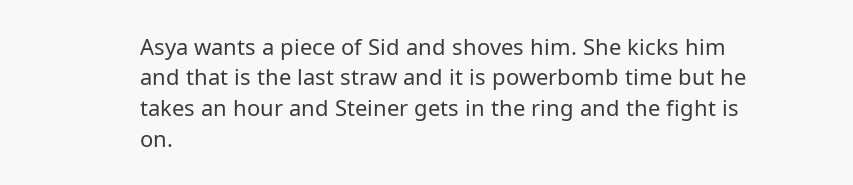Asya wants a piece of Sid and shoves him. She kicks him and that is the last straw and it is powerbomb time but he takes an hour and Steiner gets in the ring and the fight is on.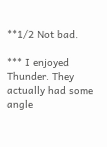**1/2 Not bad.

*** I enjoyed Thunder. They actually had some angle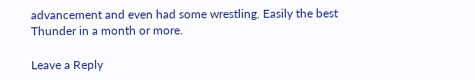advancement and even had some wrestling. Easily the best Thunder in a month or more.

Leave a Reply